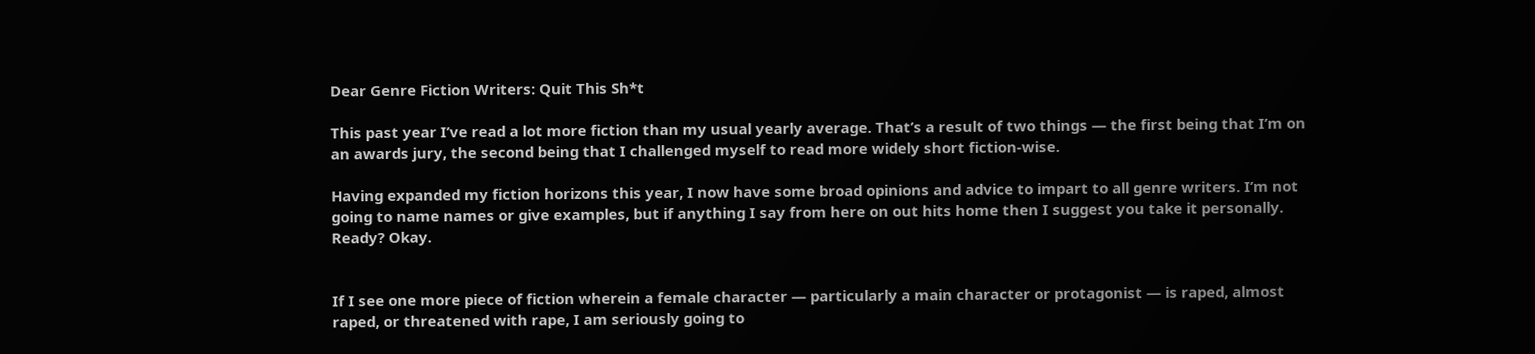Dear Genre Fiction Writers: Quit This Sh*t

This past year I’ve read a lot more fiction than my usual yearly average. That’s a result of two things — the first being that I’m on an awards jury, the second being that I challenged myself to read more widely short fiction-wise.

Having expanded my fiction horizons this year, I now have some broad opinions and advice to impart to all genre writers. I’m not going to name names or give examples, but if anything I say from here on out hits home then I suggest you take it personally. Ready? Okay.


If I see one more piece of fiction wherein a female character — particularly a main character or protagonist — is raped, almost raped, or threatened with rape, I am seriously going to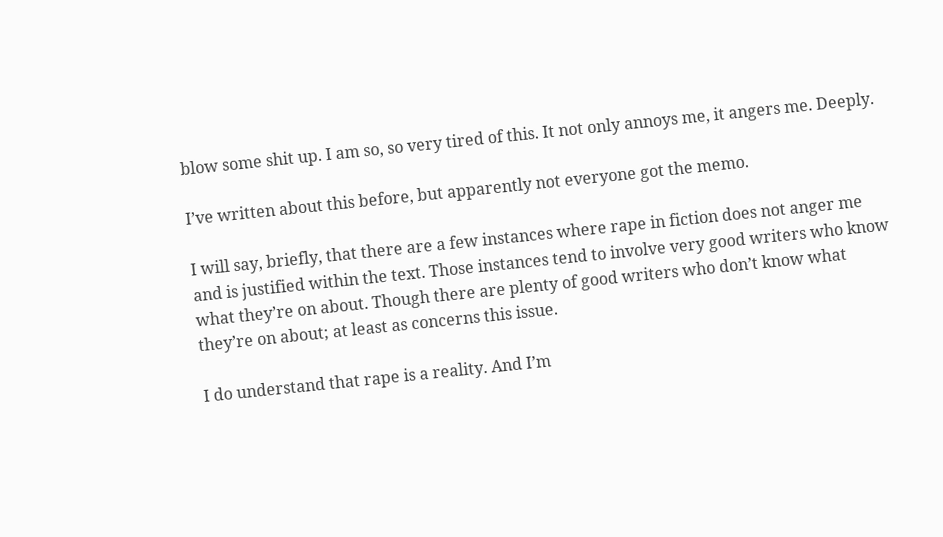blow some shit up. I am so, so very tired of this. It not only annoys me, it angers me. Deeply.

I’ve written about this before, but apparently not everyone got the memo.

I will say, briefly, that there are a few instances where rape in fiction does not anger me and is justified within the text. Those instances tend to involve very good writers who know what they’re on about. Though there are plenty of good writers who don’t know what they’re on about; at least as concerns this issue.

I do understand that rape is a reality. And I’m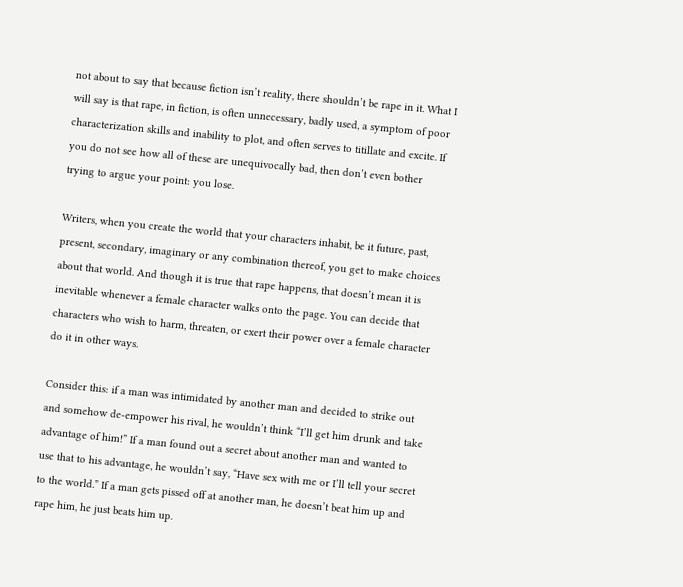not about to say that because fiction isn’t reality, there shouldn’t be rape in it. What I will say is that rape, in fiction, is often unnecessary, badly used, a symptom of poor characterization skills and inability to plot, and often serves to titillate and excite. If you do not see how all of these are unequivocally bad, then don’t even bother trying to argue your point: you lose.

Writers, when you create the world that your characters inhabit, be it future, past, present, secondary, imaginary or any combination thereof, you get to make choices about that world. And though it is true that rape happens, that doesn’t mean it is inevitable whenever a female character walks onto the page. You can decide that characters who wish to harm, threaten, or exert their power over a female character do it in other ways.

Consider this: if a man was intimidated by another man and decided to strike out and somehow de-empower his rival, he wouldn’t think “I’ll get him drunk and take advantage of him!” If a man found out a secret about another man and wanted to use that to his advantage, he wouldn’t say, “Have sex with me or I’ll tell your secret to the world.” If a man gets pissed off at another man, he doesn’t beat him up and rape him, he just beats him up.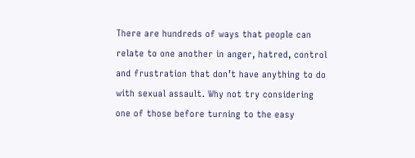There are hundreds of ways that people can relate to one another in anger, hatred, control and frustration that don’t have anything to do with sexual assault. Why not try considering one of those before turning to the easy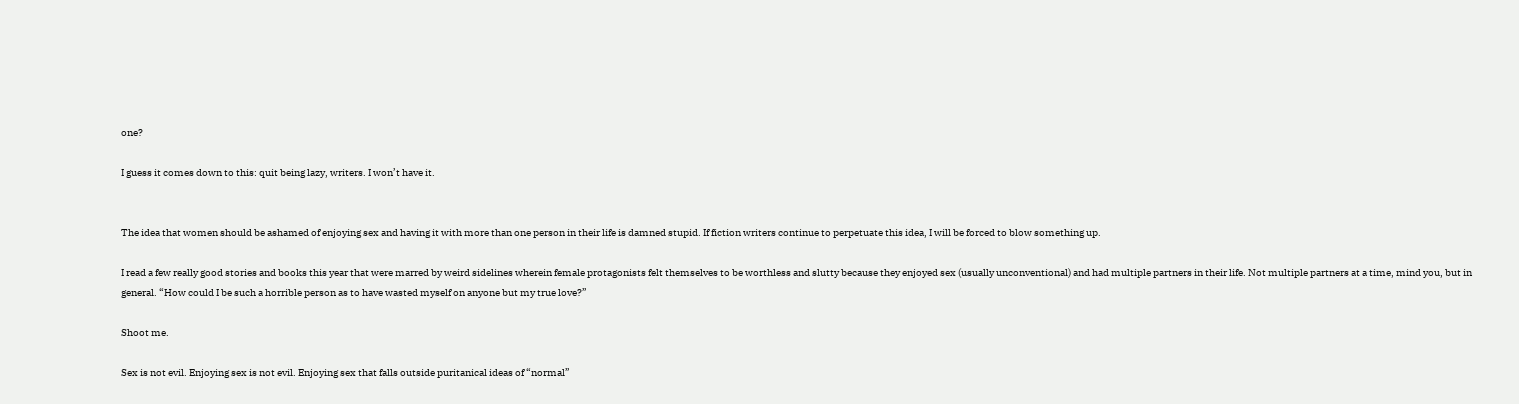one?

I guess it comes down to this: quit being lazy, writers. I won’t have it.


The idea that women should be ashamed of enjoying sex and having it with more than one person in their life is damned stupid. If fiction writers continue to perpetuate this idea, I will be forced to blow something up.

I read a few really good stories and books this year that were marred by weird sidelines wherein female protagonists felt themselves to be worthless and slutty because they enjoyed sex (usually unconventional) and had multiple partners in their life. Not multiple partners at a time, mind you, but in general. “How could I be such a horrible person as to have wasted myself on anyone but my true love?”

Shoot me.

Sex is not evil. Enjoying sex is not evil. Enjoying sex that falls outside puritanical ideas of “normal”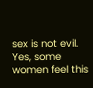sex is not evil. Yes, some women feel this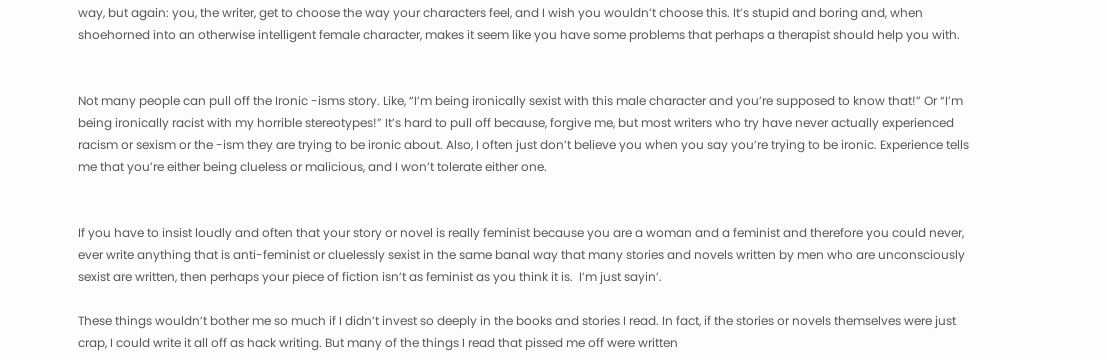way, but again: you, the writer, get to choose the way your characters feel, and I wish you wouldn’t choose this. It’s stupid and boring and, when shoehorned into an otherwise intelligent female character, makes it seem like you have some problems that perhaps a therapist should help you with.


Not many people can pull off the Ironic -isms story. Like, “I’m being ironically sexist with this male character and you’re supposed to know that!” Or “I’m being ironically racist with my horrible stereotypes!” It’s hard to pull off because, forgive me, but most writers who try have never actually experienced racism or sexism or the -ism they are trying to be ironic about. Also, I often just don’t believe you when you say you’re trying to be ironic. Experience tells me that you’re either being clueless or malicious, and I won’t tolerate either one.


If you have to insist loudly and often that your story or novel is really feminist because you are a woman and a feminist and therefore you could never, ever write anything that is anti-feminist or cluelessly sexist in the same banal way that many stories and novels written by men who are unconsciously sexist are written, then perhaps your piece of fiction isn’t as feminist as you think it is.  I’m just sayin’.

These things wouldn’t bother me so much if I didn’t invest so deeply in the books and stories I read. In fact, if the stories or novels themselves were just crap, I could write it all off as hack writing. But many of the things I read that pissed me off were written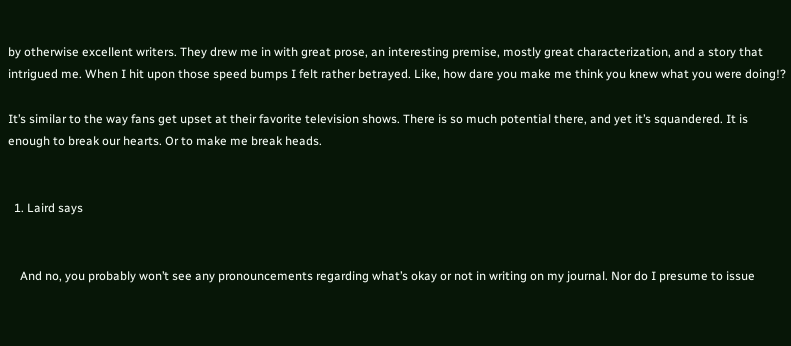by otherwise excellent writers. They drew me in with great prose, an interesting premise, mostly great characterization, and a story that intrigued me. When I hit upon those speed bumps I felt rather betrayed. Like, how dare you make me think you knew what you were doing!?

It’s similar to the way fans get upset at their favorite television shows. There is so much potential there, and yet it’s squandered. It is enough to break our hearts. Or to make me break heads.


  1. Laird says


    And no, you probably won’t see any pronouncements regarding what’s okay or not in writing on my journal. Nor do I presume to issue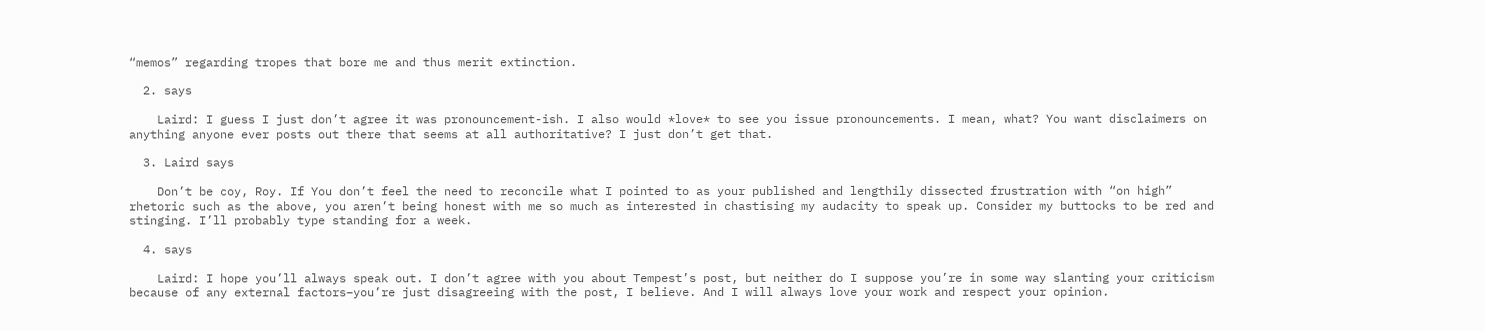“memos” regarding tropes that bore me and thus merit extinction.

  2. says

    Laird: I guess I just don’t agree it was pronouncement-ish. I also would *love* to see you issue pronouncements. I mean, what? You want disclaimers on anything anyone ever posts out there that seems at all authoritative? I just don’t get that.

  3. Laird says

    Don’t be coy, Roy. If You don’t feel the need to reconcile what I pointed to as your published and lengthily dissected frustration with “on high” rhetoric such as the above, you aren’t being honest with me so much as interested in chastising my audacity to speak up. Consider my buttocks to be red and stinging. I’ll probably type standing for a week.

  4. says

    Laird: I hope you’ll always speak out. I don’t agree with you about Tempest’s post, but neither do I suppose you’re in some way slanting your criticism because of any external factors–you’re just disagreeing with the post, I believe. And I will always love your work and respect your opinion.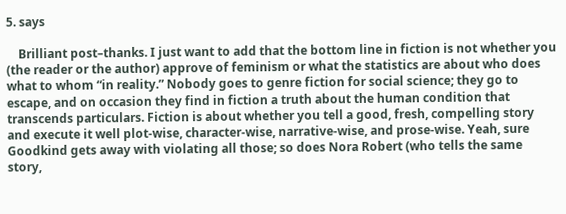5. says

    Brilliant post–thanks. I just want to add that the bottom line in fiction is not whether you (the reader or the author) approve of feminism or what the statistics are about who does what to whom “in reality.” Nobody goes to genre fiction for social science; they go to escape, and on occasion they find in fiction a truth about the human condition that transcends particulars. Fiction is about whether you tell a good, fresh, compelling story and execute it well plot-wise, character-wise, narrative-wise, and prose-wise. Yeah, sure Goodkind gets away with violating all those; so does Nora Robert (who tells the same story,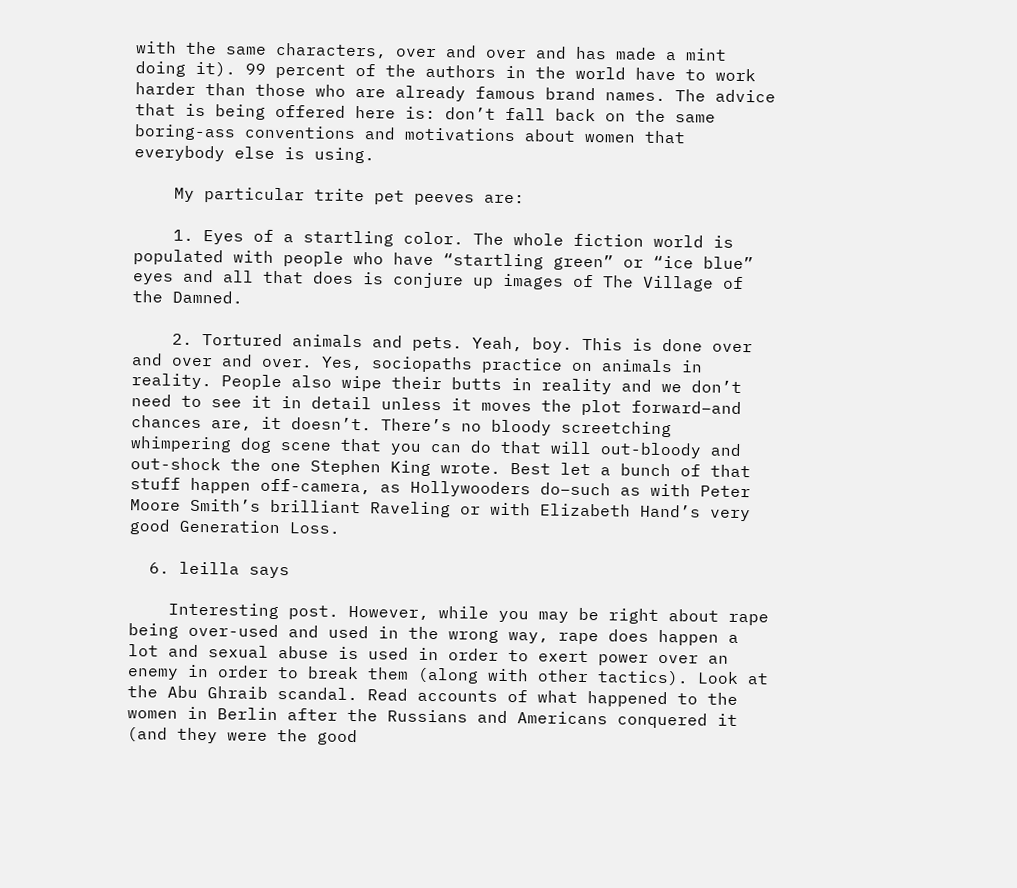with the same characters, over and over and has made a mint doing it). 99 percent of the authors in the world have to work harder than those who are already famous brand names. The advice that is being offered here is: don’t fall back on the same boring-ass conventions and motivations about women that everybody else is using.

    My particular trite pet peeves are:

    1. Eyes of a startling color. The whole fiction world is populated with people who have “startling green” or “ice blue” eyes and all that does is conjure up images of The Village of the Damned.

    2. Tortured animals and pets. Yeah, boy. This is done over and over and over. Yes, sociopaths practice on animals in reality. People also wipe their butts in reality and we don’t need to see it in detail unless it moves the plot forward–and chances are, it doesn’t. There’s no bloody screetching whimpering dog scene that you can do that will out-bloody and out-shock the one Stephen King wrote. Best let a bunch of that stuff happen off-camera, as Hollywooders do–such as with Peter Moore Smith’s brilliant Raveling or with Elizabeth Hand’s very good Generation Loss.

  6. leilla says

    Interesting post. However, while you may be right about rape being over-used and used in the wrong way, rape does happen a lot and sexual abuse is used in order to exert power over an enemy in order to break them (along with other tactics). Look at the Abu Ghraib scandal. Read accounts of what happened to the women in Berlin after the Russians and Americans conquered it (and they were the good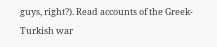guys, right?). Read accounts of the Greek-Turkish war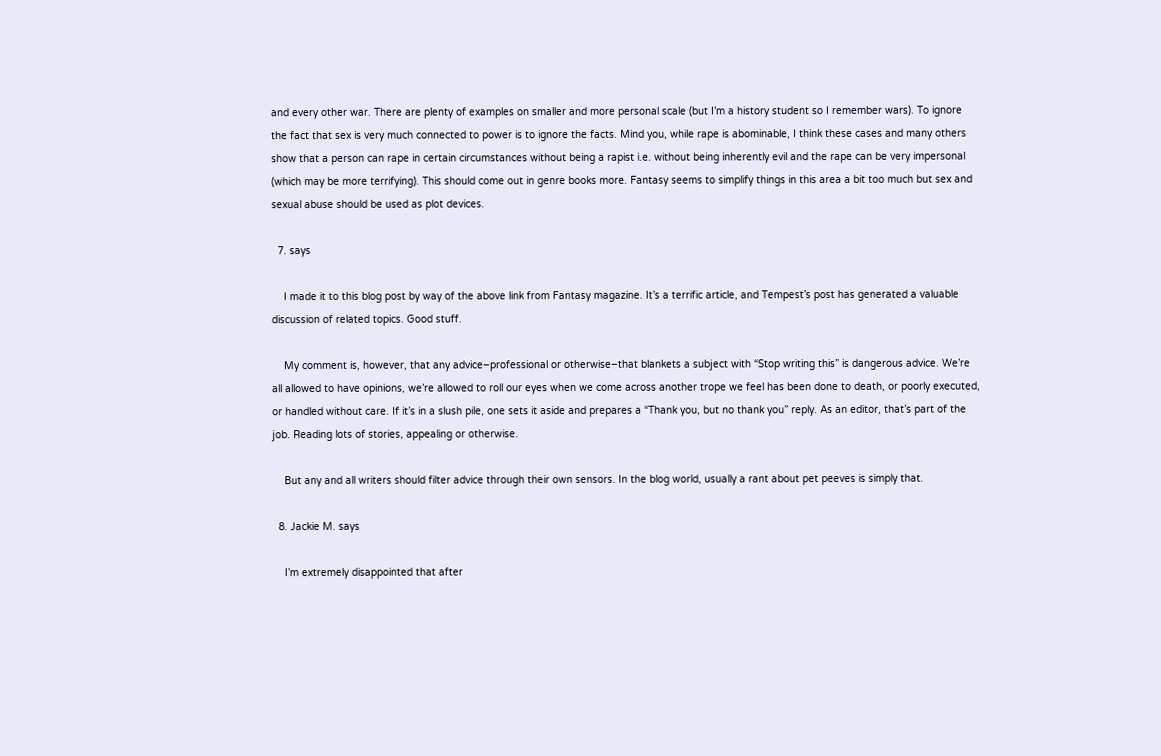and every other war. There are plenty of examples on smaller and more personal scale (but I’m a history student so I remember wars). To ignore the fact that sex is very much connected to power is to ignore the facts. Mind you, while rape is abominable, I think these cases and many others show that a person can rape in certain circumstances without being a rapist i.e. without being inherently evil and the rape can be very impersonal (which may be more terrifying). This should come out in genre books more. Fantasy seems to simplify things in this area a bit too much but sex and sexual abuse should be used as plot devices.

  7. says

    I made it to this blog post by way of the above link from Fantasy magazine. It’s a terrific article, and Tempest’s post has generated a valuable discussion of related topics. Good stuff.

    My comment is, however, that any advice–professional or otherwise–that blankets a subject with “Stop writing this” is dangerous advice. We’re all allowed to have opinions, we’re allowed to roll our eyes when we come across another trope we feel has been done to death, or poorly executed, or handled without care. If it’s in a slush pile, one sets it aside and prepares a “Thank you, but no thank you” reply. As an editor, that’s part of the job. Reading lots of stories, appealing or otherwise.

    But any and all writers should filter advice through their own sensors. In the blog world, usually a rant about pet peeves is simply that.

  8. Jackie M. says

    I’m extremely disappointed that after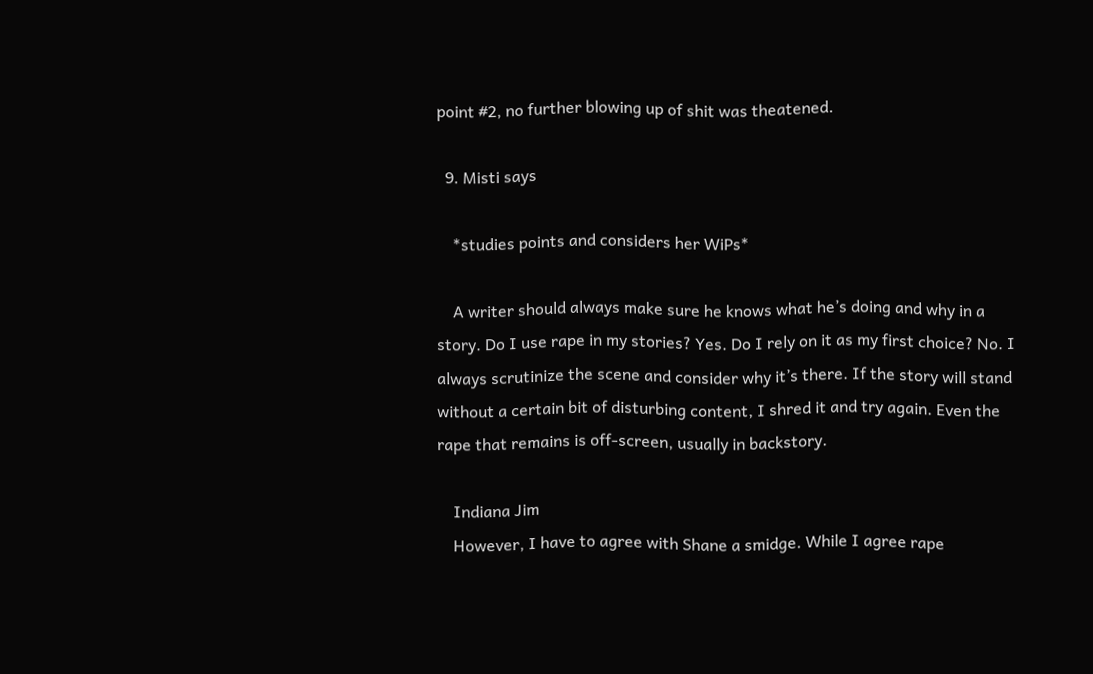point #2, no further blowing up of shit was theatened.

  9. Misti says

    *studies points and considers her WiPs*

    A writer should always make sure he knows what he’s doing and why in a story. Do I use rape in my stories? Yes. Do I rely on it as my first choice? No. I always scrutinize the scene and consider why it’s there. If the story will stand without a certain bit of disturbing content, I shred it and try again. Even the rape that remains is off-screen, usually in backstory.

    Indiana Jim
    However, I have to agree with Shane a smidge. While I agree rape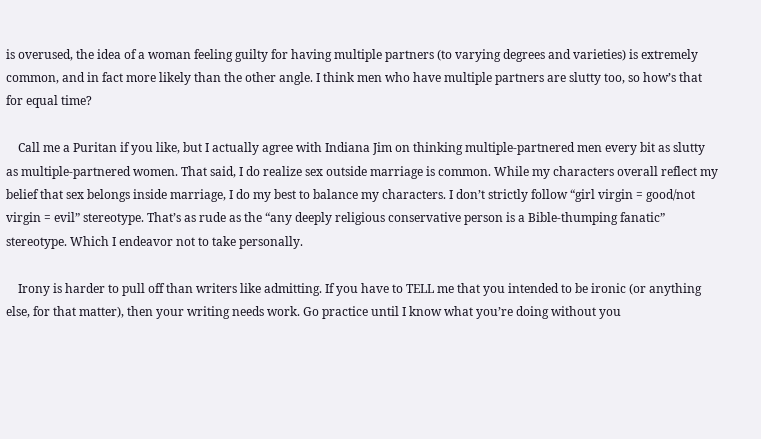is overused, the idea of a woman feeling guilty for having multiple partners (to varying degrees and varieties) is extremely common, and in fact more likely than the other angle. I think men who have multiple partners are slutty too, so how’s that for equal time?

    Call me a Puritan if you like, but I actually agree with Indiana Jim on thinking multiple-partnered men every bit as slutty as multiple-partnered women. That said, I do realize sex outside marriage is common. While my characters overall reflect my belief that sex belongs inside marriage, I do my best to balance my characters. I don’t strictly follow “girl virgin = good/not virgin = evil” stereotype. That’s as rude as the “any deeply religious conservative person is a Bible-thumping fanatic” stereotype. Which I endeavor not to take personally.

    Irony is harder to pull off than writers like admitting. If you have to TELL me that you intended to be ironic (or anything else, for that matter), then your writing needs work. Go practice until I know what you’re doing without you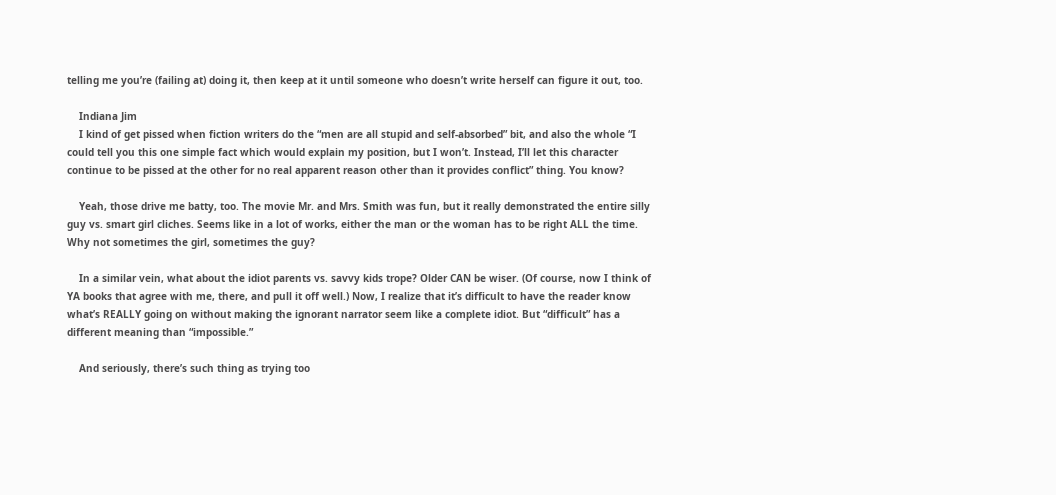telling me you’re (failing at) doing it, then keep at it until someone who doesn’t write herself can figure it out, too.

    Indiana Jim
    I kind of get pissed when fiction writers do the “men are all stupid and self-absorbed” bit, and also the whole “I could tell you this one simple fact which would explain my position, but I won’t. Instead, I’ll let this character continue to be pissed at the other for no real apparent reason other than it provides conflict” thing. You know?

    Yeah, those drive me batty, too. The movie Mr. and Mrs. Smith was fun, but it really demonstrated the entire silly guy vs. smart girl cliches. Seems like in a lot of works, either the man or the woman has to be right ALL the time. Why not sometimes the girl, sometimes the guy?

    In a similar vein, what about the idiot parents vs. savvy kids trope? Older CAN be wiser. (Of course, now I think of YA books that agree with me, there, and pull it off well.) Now, I realize that it’s difficult to have the reader know what’s REALLY going on without making the ignorant narrator seem like a complete idiot. But “difficult” has a different meaning than “impossible.”

    And seriously, there’s such thing as trying too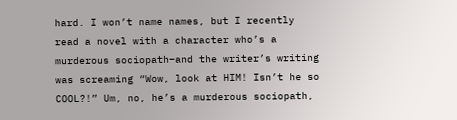hard. I won’t name names, but I recently read a novel with a character who’s a murderous sociopath–and the writer’s writing was screaming “Wow, look at HIM! Isn’t he so COOL?!” Um, no, he’s a murderous sociopath,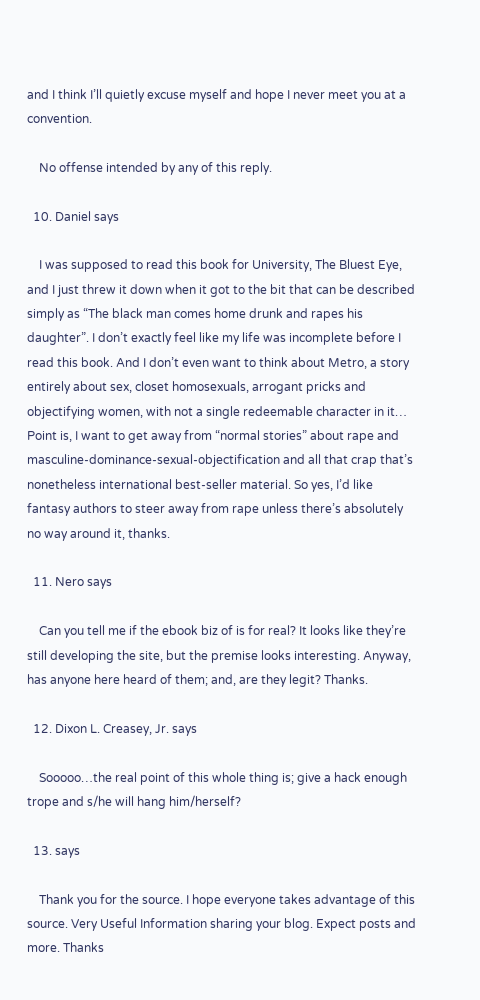and I think I’ll quietly excuse myself and hope I never meet you at a convention.

    No offense intended by any of this reply.

  10. Daniel says

    I was supposed to read this book for University, The Bluest Eye, and I just threw it down when it got to the bit that can be described simply as “The black man comes home drunk and rapes his daughter”. I don’t exactly feel like my life was incomplete before I read this book. And I don’t even want to think about Metro, a story entirely about sex, closet homosexuals, arrogant pricks and objectifying women, with not a single redeemable character in it… Point is, I want to get away from “normal stories” about rape and masculine-dominance-sexual-objectification and all that crap that’s nonetheless international best-seller material. So yes, I’d like fantasy authors to steer away from rape unless there’s absolutely no way around it, thanks.

  11. Nero says

    Can you tell me if the ebook biz of is for real? It looks like they’re still developing the site, but the premise looks interesting. Anyway, has anyone here heard of them; and, are they legit? Thanks.

  12. Dixon L. Creasey, Jr. says

    Sooooo…the real point of this whole thing is; give a hack enough trope and s/he will hang him/herself?

  13. says

    Thank you for the source. I hope everyone takes advantage of this source. Very Useful Information sharing your blog. Expect posts and more. Thanks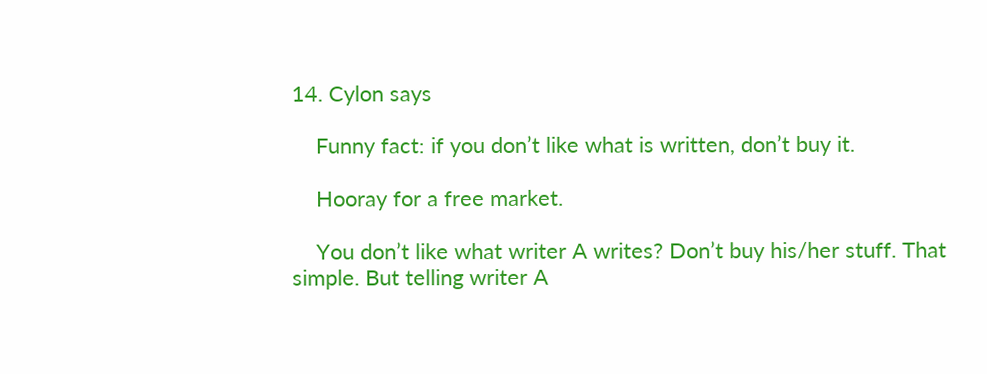14. Cylon says

    Funny fact: if you don’t like what is written, don’t buy it.

    Hooray for a free market.

    You don’t like what writer A writes? Don’t buy his/her stuff. That simple. But telling writer A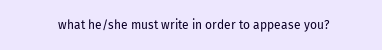what he/she must write in order to appease you?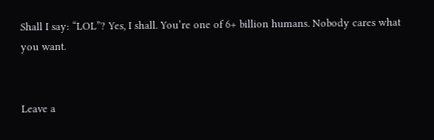Shall I say: “LOL”? Yes, I shall. You’re one of 6+ billion humans. Nobody cares what you want.


Leave a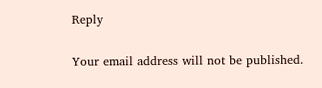Reply

Your email address will not be published.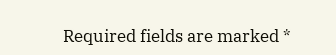Required fields are marked *